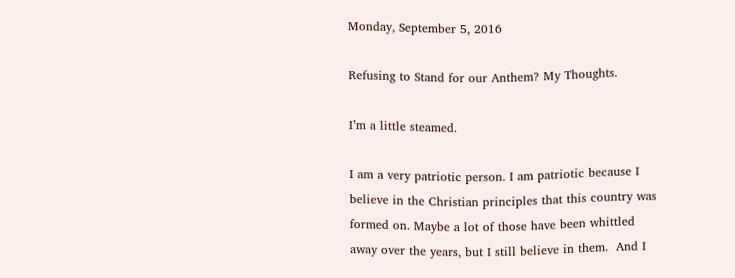Monday, September 5, 2016

Refusing to Stand for our Anthem? My Thoughts.

I’m a little steamed.

I am a very patriotic person. I am patriotic because I believe in the Christian principles that this country was formed on. Maybe a lot of those have been whittled away over the years, but I still believe in them.  And I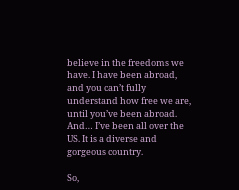believe in the freedoms we have. I have been abroad, and you can’t fully understand how free we are, until you’ve been abroad. And… I’ve been all over the US. It is a diverse and gorgeous country.

So,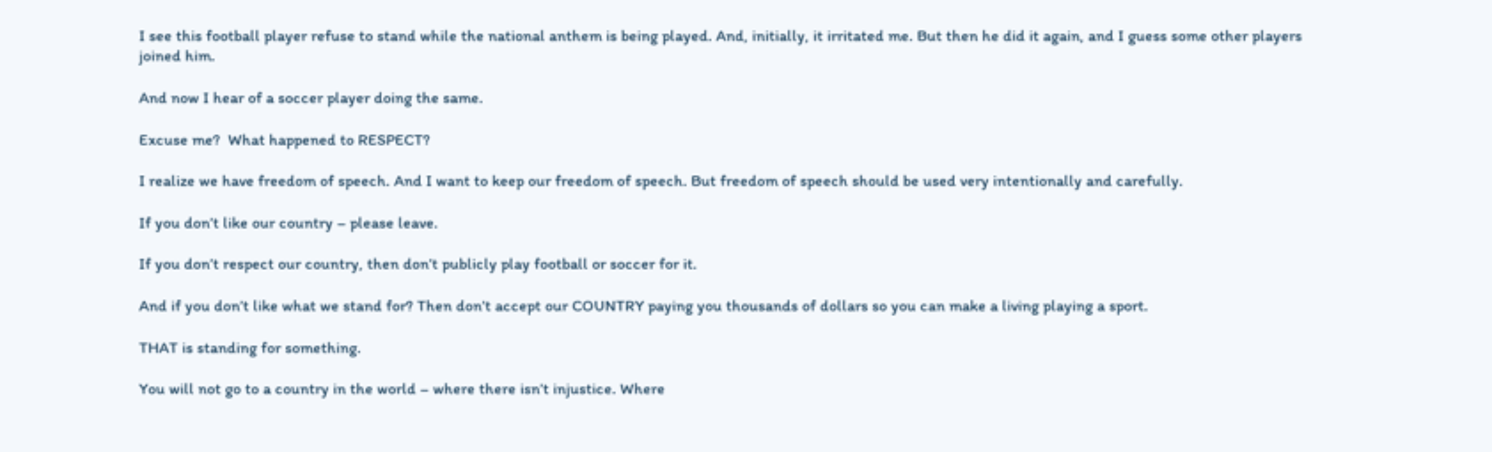I see this football player refuse to stand while the national anthem is being played. And, initially, it irritated me. But then he did it again, and I guess some other players joined him.

And now I hear of a soccer player doing the same.

Excuse me?  What happened to RESPECT?

I realize we have freedom of speech. And I want to keep our freedom of speech. But freedom of speech should be used very intentionally and carefully.

If you don’t like our country – please leave.

If you don’t respect our country, then don’t publicly play football or soccer for it.

And if you don’t like what we stand for? Then don’t accept our COUNTRY paying you thousands of dollars so you can make a living playing a sport.

THAT is standing for something.

You will not go to a country in the world – where there isn’t injustice. Where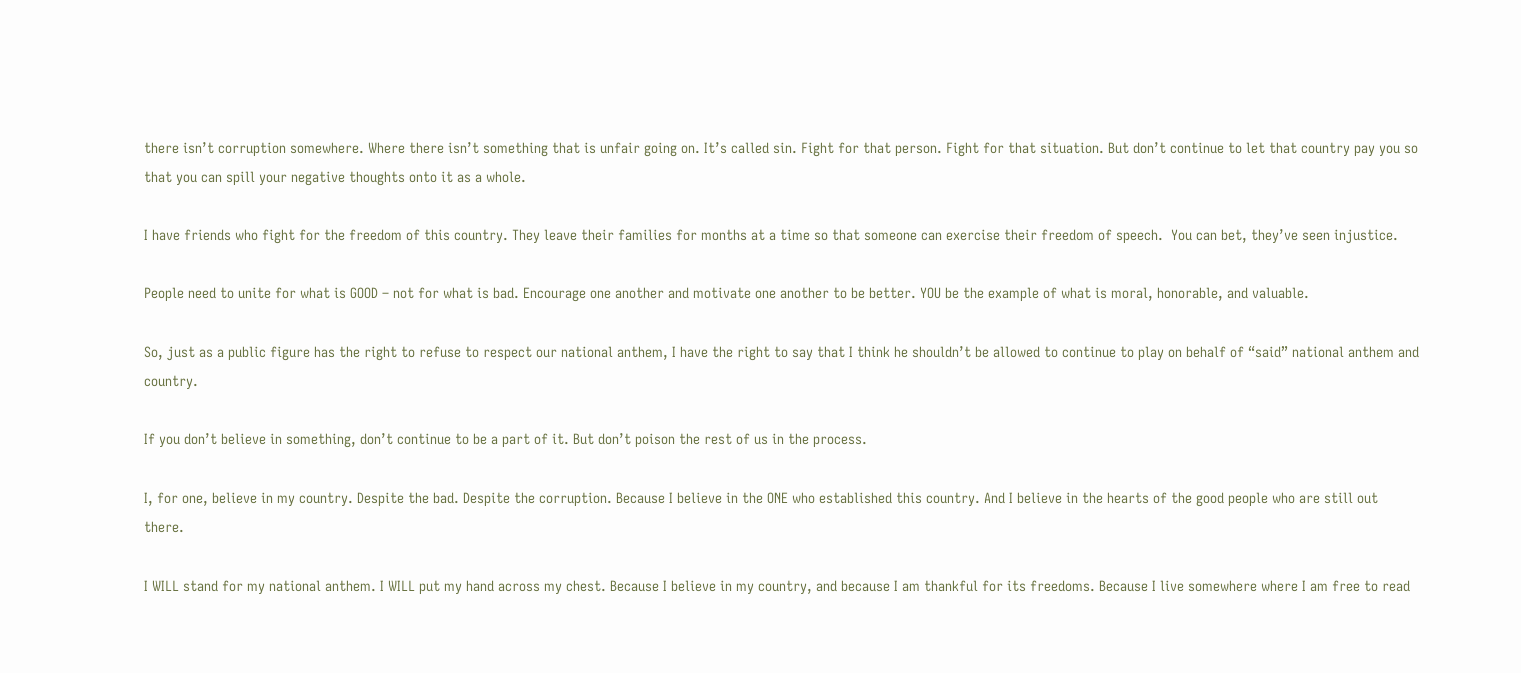there isn’t corruption somewhere. Where there isn’t something that is unfair going on. It’s called sin. Fight for that person. Fight for that situation. But don’t continue to let that country pay you so that you can spill your negative thoughts onto it as a whole.

I have friends who fight for the freedom of this country. They leave their families for months at a time so that someone can exercise their freedom of speech.  You can bet, they’ve seen injustice.

People need to unite for what is GOOD – not for what is bad. Encourage one another and motivate one another to be better. YOU be the example of what is moral, honorable, and valuable.

So, just as a public figure has the right to refuse to respect our national anthem, I have the right to say that I think he shouldn’t be allowed to continue to play on behalf of “said” national anthem and country.

If you don’t believe in something, don’t continue to be a part of it. But don’t poison the rest of us in the process.

I, for one, believe in my country. Despite the bad. Despite the corruption. Because I believe in the ONE who established this country. And I believe in the hearts of the good people who are still out there.

I WILL stand for my national anthem. I WILL put my hand across my chest. Because I believe in my country, and because I am thankful for its freedoms. Because I live somewhere where I am free to read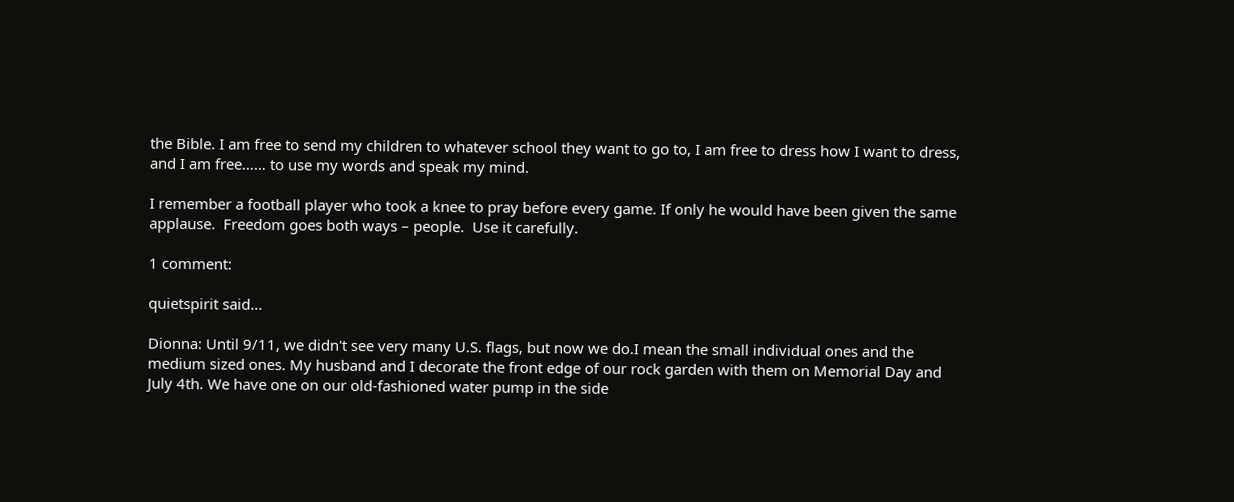the Bible. I am free to send my children to whatever school they want to go to, I am free to dress how I want to dress, and I am free…… to use my words and speak my mind.

I remember a football player who took a knee to pray before every game. If only he would have been given the same applause.  Freedom goes both ways – people.  Use it carefully.

1 comment:

quietspirit said...

Dionna: Until 9/11, we didn't see very many U.S. flags, but now we do.I mean the small individual ones and the medium sized ones. My husband and I decorate the front edge of our rock garden with them on Memorial Day and July 4th. We have one on our old-fashioned water pump in the side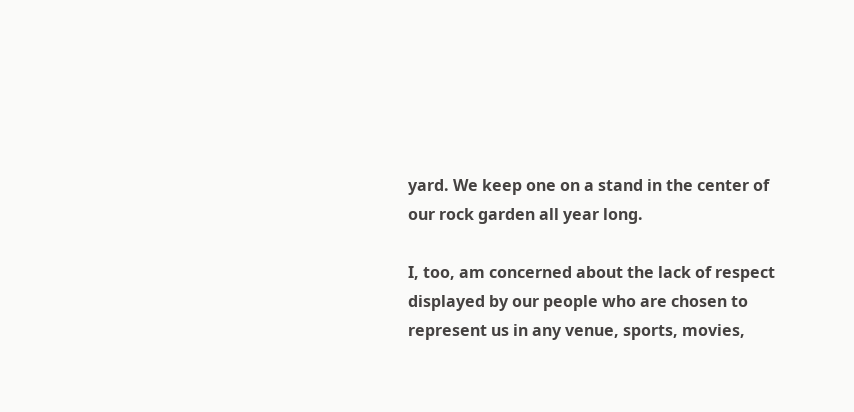yard. We keep one on a stand in the center of our rock garden all year long.

I, too, am concerned about the lack of respect displayed by our people who are chosen to represent us in any venue, sports, movies,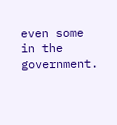even some in the government.